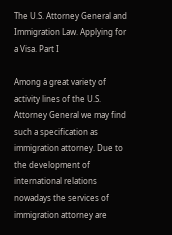The U.S. Attorney General and Immigration Law. Applying for a Visa. Part I

Among a great variety of activity lines of the U.S. Attorney General we may find such a specification as immigration attorney. Due to the development of international relations nowadays the services of immigration attorney are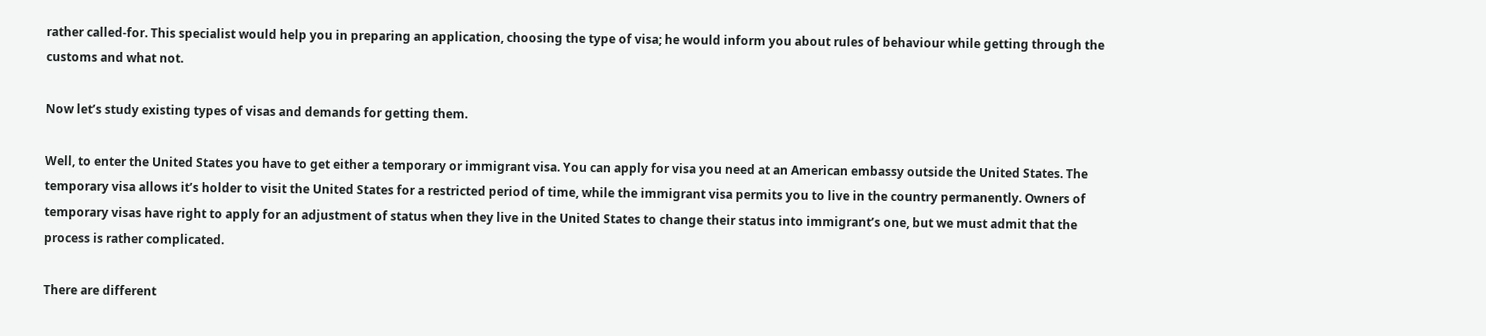rather called-for. This specialist would help you in preparing an application, choosing the type of visa; he would inform you about rules of behaviour while getting through the customs and what not.

Now let’s study existing types of visas and demands for getting them.

Well, to enter the United States you have to get either a temporary or immigrant visa. You can apply for visa you need at an American embassy outside the United States. The temporary visa allows it’s holder to visit the United States for a restricted period of time, while the immigrant visa permits you to live in the country permanently. Owners of temporary visas have right to apply for an adjustment of status when they live in the United States to change their status into immigrant’s one, but we must admit that the process is rather complicated.

There are different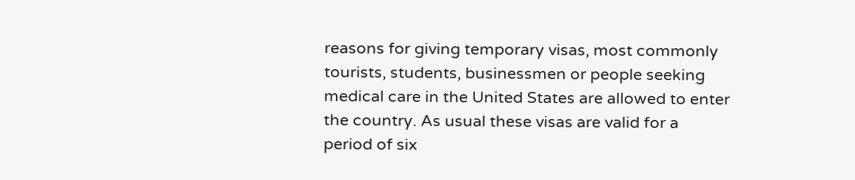reasons for giving temporary visas, most commonly tourists, students, businessmen or people seeking medical care in the United States are allowed to enter the country. As usual these visas are valid for a period of six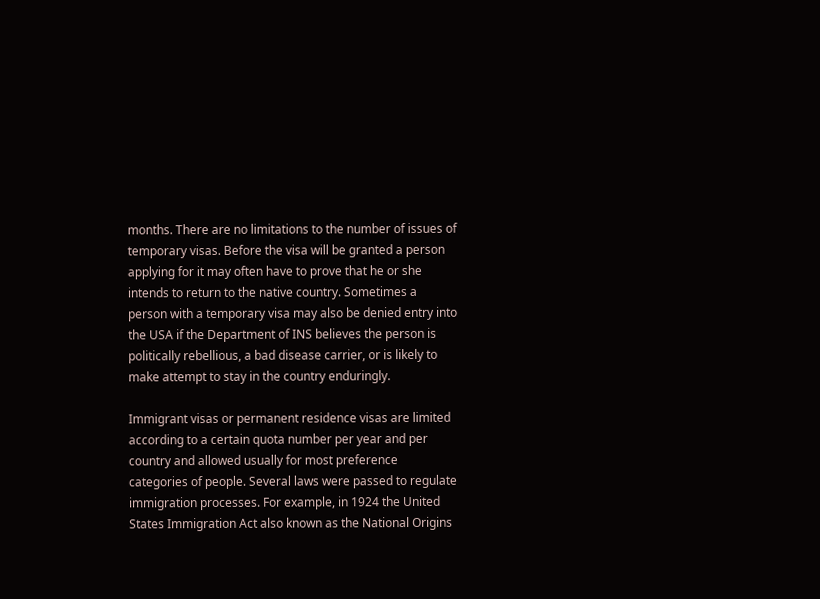months. There are no limitations to the number of issues of temporary visas. Before the visa will be granted a person applying for it may often have to prove that he or she intends to return to the native country. Sometimes a person with a temporary visa may also be denied entry into the USA if the Department of INS believes the person is politically rebellious, a bad disease carrier, or is likely to make attempt to stay in the country enduringly.

Immigrant visas or permanent residence visas are limited according to a certain quota number per year and per country and allowed usually for most preference categories of people. Several laws were passed to regulate immigration processes. For example, in 1924 the United States Immigration Act also known as the National Origins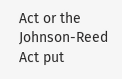Act or the Johnson-Reed Act put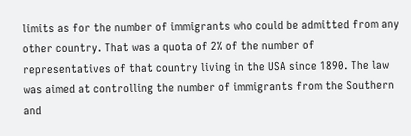limits as for the number of immigrants who could be admitted from any other country. That was a quota of 2% of the number of representatives of that country living in the USA since 1890. The law was aimed at controlling the number of immigrants from the Southern and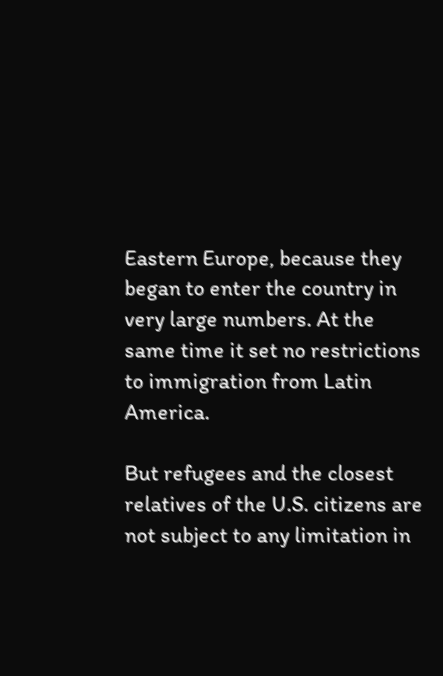Eastern Europe, because they began to enter the country in very large numbers. At the same time it set no restrictions to immigration from Latin America.

But refugees and the closest relatives of the U.S. citizens are not subject to any limitation in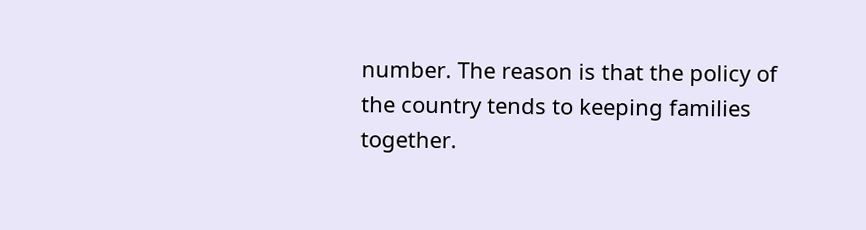number. The reason is that the policy of the country tends to keeping families together.